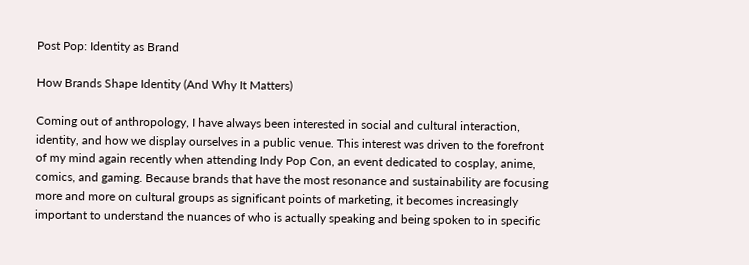Post Pop: Identity as Brand

How Brands Shape Identity (And Why It Matters)

Coming out of anthropology, I have always been interested in social and cultural interaction, identity, and how we display ourselves in a public venue. This interest was driven to the forefront of my mind again recently when attending Indy Pop Con, an event dedicated to cosplay, anime, comics, and gaming. Because brands that have the most resonance and sustainability are focusing more and more on cultural groups as significant points of marketing, it becomes increasingly important to understand the nuances of who is actually speaking and being spoken to in specific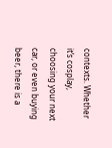contexts. Whether it’s cosplay, choosing your next car, or even buying beer, there is a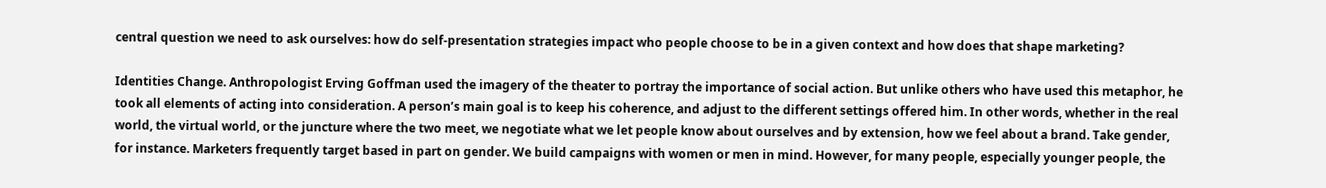central question we need to ask ourselves: how do self-presentation strategies impact who people choose to be in a given context and how does that shape marketing?

Identities Change. Anthropologist Erving Goffman used the imagery of the theater to portray the importance of social action. But unlike others who have used this metaphor, he took all elements of acting into consideration. A person’s main goal is to keep his coherence, and adjust to the different settings offered him. In other words, whether in the real world, the virtual world, or the juncture where the two meet, we negotiate what we let people know about ourselves and by extension, how we feel about a brand. Take gender, for instance. Marketers frequently target based in part on gender. We build campaigns with women or men in mind. However, for many people, especially younger people, the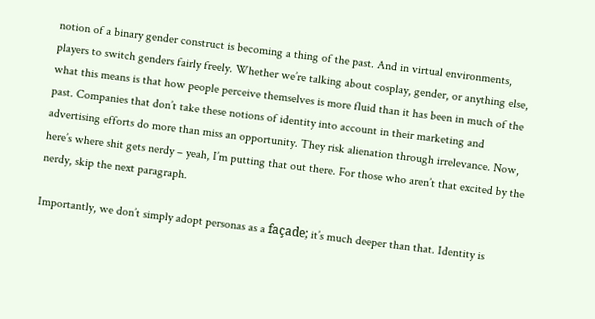notion of a binary gender construct is becoming a thing of the past. And in virtual environments, players to switch genders fairly freely. Whether we’re talking about cosplay, gender, or anything else, what this means is that how people perceive themselves is more fluid than it has been in much of the past. Companies that don’t take these notions of identity into account in their marketing and advertising efforts do more than miss an opportunity. They risk alienation through irrelevance. Now, here’s where shit gets nerdy – yeah, I’m putting that out there. For those who aren’t that excited by the nerdy, skip the next paragraph.

Importantly, we don’t simply adopt personas as a façade; it’s much deeper than that. Identity is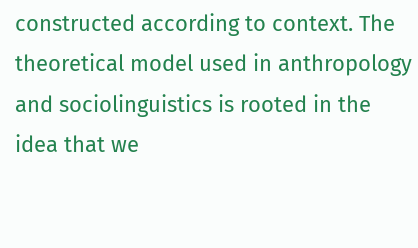constructed according to context. The theoretical model used in anthropology and sociolinguistics is rooted in the idea that we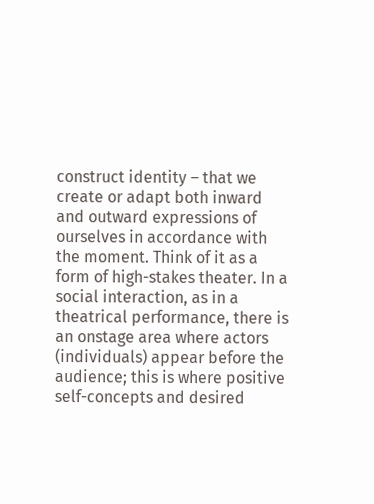construct identity – that we create or adapt both inward and outward expressions of ourselves in accordance with the moment. Think of it as a form of high-stakes theater. In a social interaction, as in a theatrical performance, there is an onstage area where actors (individuals) appear before the audience; this is where positive self-concepts and desired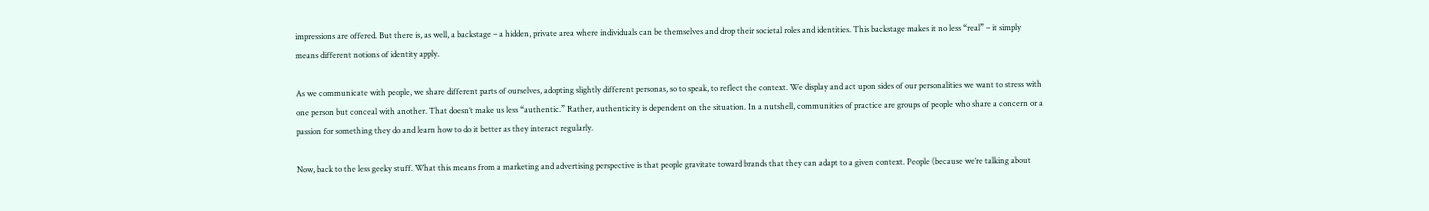impressions are offered. But there is, as well, a backstage – a hidden, private area where individuals can be themselves and drop their societal roles and identities. This backstage makes it no less “real” – it simply means different notions of identity apply.

As we communicate with people, we share different parts of ourselves, adopting slightly different personas, so to speak, to reflect the context. We display and act upon sides of our personalities we want to stress with one person but conceal with another. That doesn’t make us less “authentic.” Rather, authenticity is dependent on the situation. In a nutshell, communities of practice are groups of people who share a concern or a passion for something they do and learn how to do it better as they interact regularly.

Now, back to the less geeky stuff. What this means from a marketing and advertising perspective is that people gravitate toward brands that they can adapt to a given context. People (because we’re talking about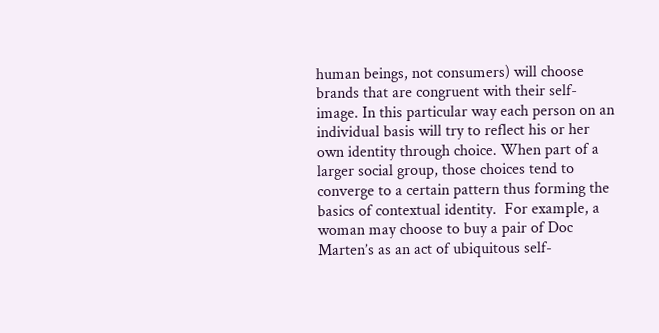human beings, not consumers) will choose brands that are congruent with their self-image. In this particular way each person on an individual basis will try to reflect his or her own identity through choice. When part of a larger social group, those choices tend to converge to a certain pattern thus forming the basics of contextual identity.  For example, a woman may choose to buy a pair of Doc Marten’s as an act of ubiquitous self-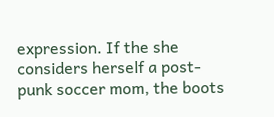expression. If the she considers herself a post-punk soccer mom, the boots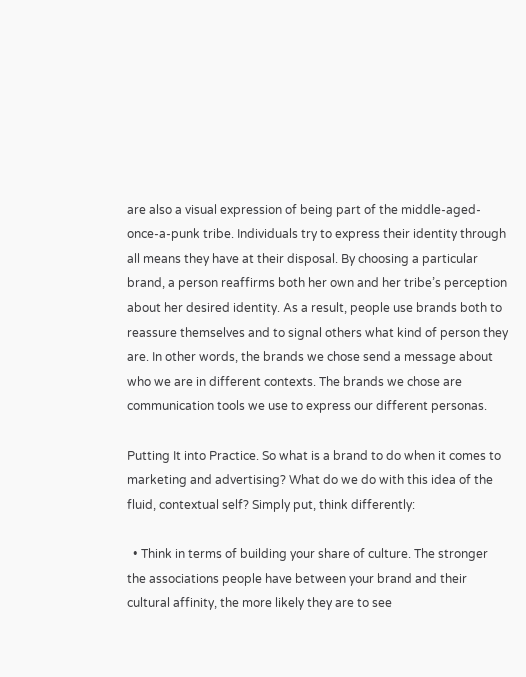are also a visual expression of being part of the middle-aged-once-a-punk tribe. Individuals try to express their identity through all means they have at their disposal. By choosing a particular brand, a person reaffirms both her own and her tribe’s perception about her desired identity. As a result, people use brands both to reassure themselves and to signal others what kind of person they are. In other words, the brands we chose send a message about who we are in different contexts. The brands we chose are communication tools we use to express our different personas.

Putting It into Practice. So what is a brand to do when it comes to marketing and advertising? What do we do with this idea of the fluid, contextual self? Simply put, think differently:

  • Think in terms of building your share of culture. The stronger the associations people have between your brand and their cultural affinity, the more likely they are to see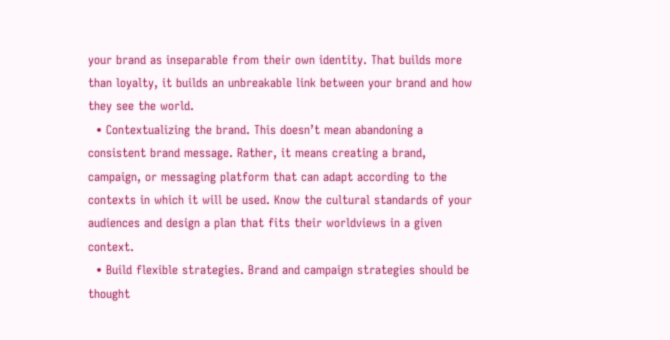your brand as inseparable from their own identity. That builds more than loyalty, it builds an unbreakable link between your brand and how they see the world.
  • Contextualizing the brand. This doesn’t mean abandoning a consistent brand message. Rather, it means creating a brand, campaign, or messaging platform that can adapt according to the contexts in which it will be used. Know the cultural standards of your audiences and design a plan that fits their worldviews in a given context.
  • Build flexible strategies. Brand and campaign strategies should be thought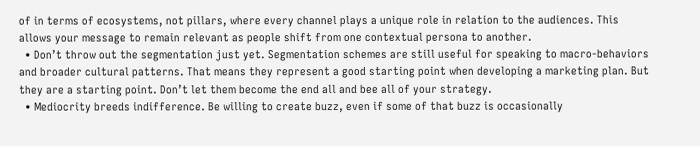of in terms of ecosystems, not pillars, where every channel plays a unique role in relation to the audiences. This allows your message to remain relevant as people shift from one contextual persona to another.
  • Don’t throw out the segmentation just yet. Segmentation schemes are still useful for speaking to macro-behaviors and broader cultural patterns. That means they represent a good starting point when developing a marketing plan. But they are a starting point. Don’t let them become the end all and bee all of your strategy.
  • Mediocrity breeds indifference. Be willing to create buzz, even if some of that buzz is occasionally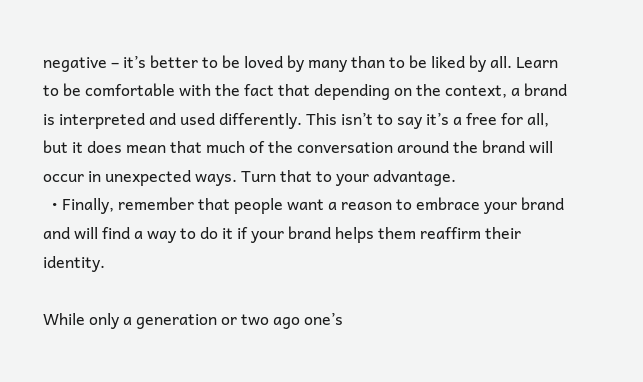negative – it’s better to be loved by many than to be liked by all. Learn to be comfortable with the fact that depending on the context, a brand is interpreted and used differently. This isn’t to say it’s a free for all, but it does mean that much of the conversation around the brand will occur in unexpected ways. Turn that to your advantage.
  • Finally, remember that people want a reason to embrace your brand and will find a way to do it if your brand helps them reaffirm their identity.

While only a generation or two ago one’s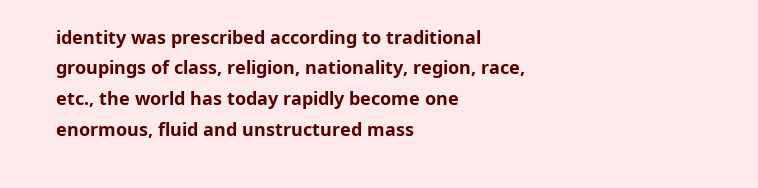identity was prescribed according to traditional groupings of class, religion, nationality, region, race, etc., the world has today rapidly become one enormous, fluid and unstructured mass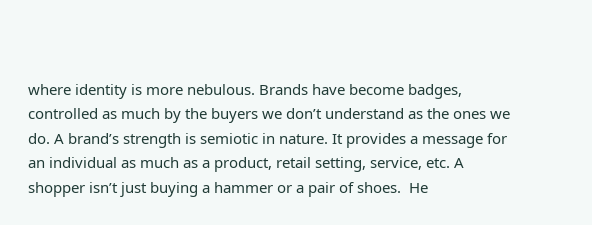where identity is more nebulous. Brands have become badges, controlled as much by the buyers we don’t understand as the ones we do. A brand’s strength is semiotic in nature. It provides a message for an individual as much as a product, retail setting, service, etc. A shopper isn’t just buying a hammer or a pair of shoes.  He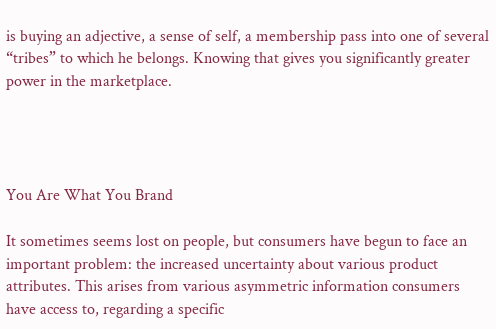is buying an adjective, a sense of self, a membership pass into one of several “tribes” to which he belongs. Knowing that gives you significantly greater power in the marketplace.




You Are What You Brand

It sometimes seems lost on people, but consumers have begun to face an important problem: the increased uncertainty about various product attributes. This arises from various asymmetric information consumers have access to, regarding a specific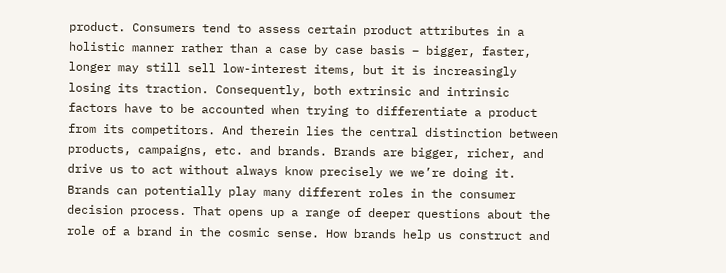product. Consumers tend to assess certain product attributes in a holistic manner rather than a case by case basis – bigger, faster, longer may still sell low-interest items, but it is increasingly losing its traction. Consequently, both extrinsic and intrinsic factors have to be accounted when trying to differentiate a product from its competitors. And therein lies the central distinction between products, campaigns, etc. and brands. Brands are bigger, richer, and drive us to act without always know precisely we we’re doing it. Brands can potentially play many different roles in the consumer decision process. That opens up a range of deeper questions about the role of a brand in the cosmic sense. How brands help us construct and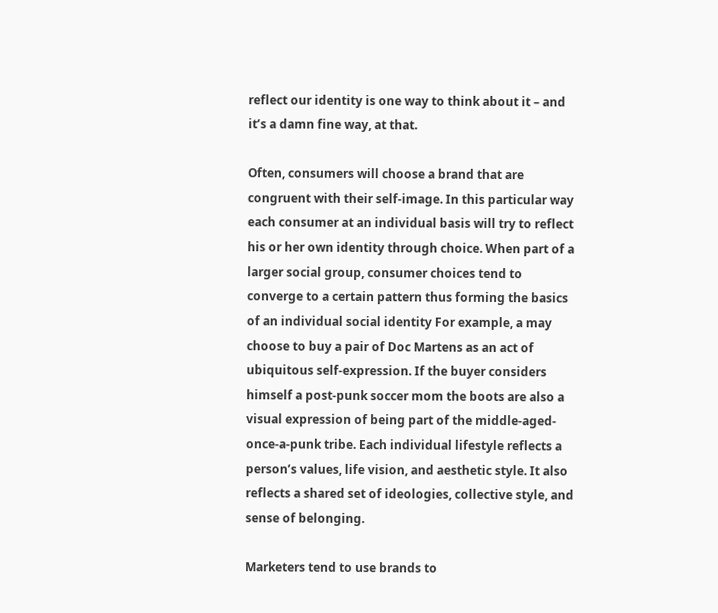reflect our identity is one way to think about it – and it’s a damn fine way, at that.

Often, consumers will choose a brand that are congruent with their self-image. In this particular way each consumer at an individual basis will try to reflect his or her own identity through choice. When part of a larger social group, consumer choices tend to converge to a certain pattern thus forming the basics of an individual social identity For example, a may choose to buy a pair of Doc Martens as an act of ubiquitous self-expression. If the buyer considers himself a post-punk soccer mom the boots are also a visual expression of being part of the middle-aged-once-a-punk tribe. Each individual lifestyle reflects a person’s values, life vision, and aesthetic style. It also reflects a shared set of ideologies, collective style, and sense of belonging.

Marketers tend to use brands to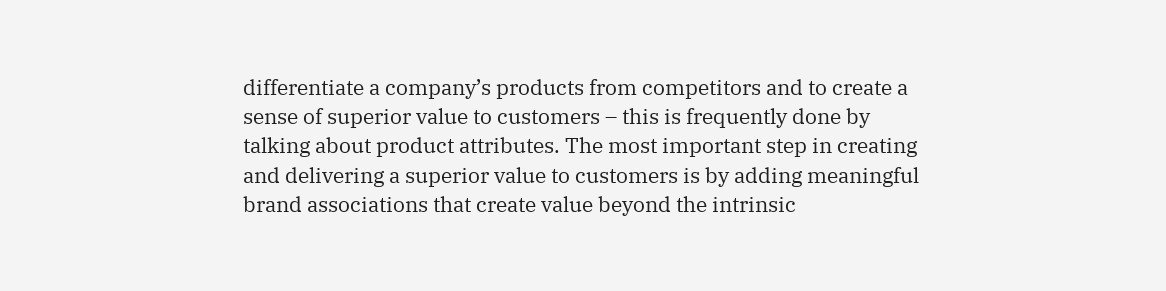differentiate a company’s products from competitors and to create a sense of superior value to customers – this is frequently done by talking about product attributes. The most important step in creating and delivering a superior value to customers is by adding meaningful brand associations that create value beyond the intrinsic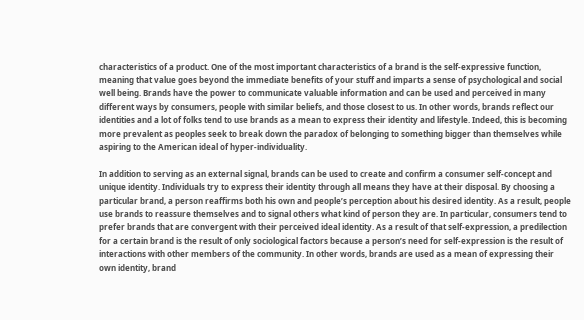characteristics of a product. One of the most important characteristics of a brand is the self-expressive function, meaning that value goes beyond the immediate benefits of your stuff and imparts a sense of psychological and social well being. Brands have the power to communicate valuable information and can be used and perceived in many different ways by consumers, people with similar beliefs, and those closest to us. In other words, brands reflect our identities and a lot of folks tend to use brands as a mean to express their identity and lifestyle. Indeed, this is becoming more prevalent as peoples seek to break down the paradox of belonging to something bigger than themselves while aspiring to the American ideal of hyper-individuality.

In addition to serving as an external signal, brands can be used to create and confirm a consumer self-concept and unique identity. Individuals try to express their identity through all means they have at their disposal. By choosing a particular brand, a person reaffirms both his own and people’s perception about his desired identity. As a result, people use brands to reassure themselves and to signal others what kind of person they are. In particular, consumers tend to prefer brands that are convergent with their perceived ideal identity. As a result of that self-expression, a predilection for a certain brand is the result of only sociological factors because a person’s need for self-expression is the result of interactions with other members of the community. In other words, brands are used as a mean of expressing their own identity, brand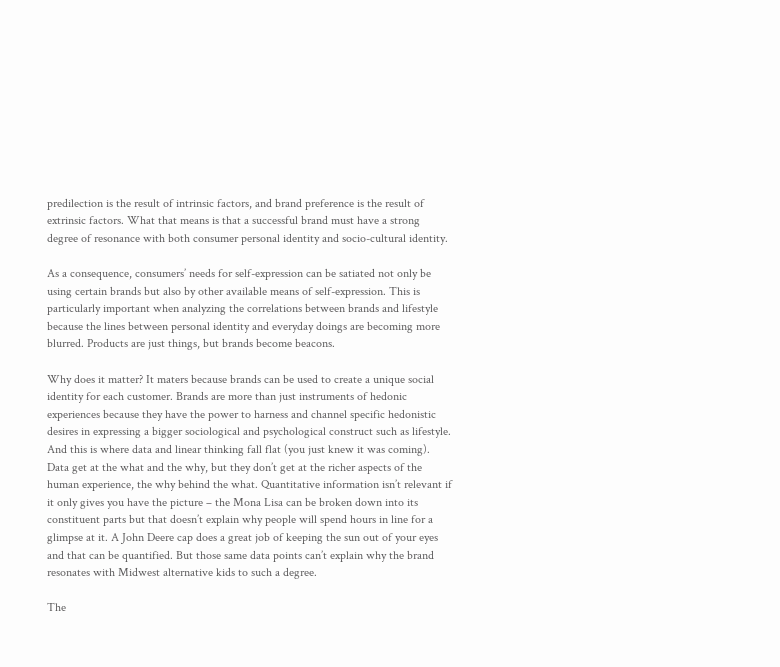predilection is the result of intrinsic factors, and brand preference is the result of extrinsic factors. What that means is that a successful brand must have a strong degree of resonance with both consumer personal identity and socio-cultural identity.

As a consequence, consumers’ needs for self-expression can be satiated not only be using certain brands but also by other available means of self-expression. This is particularly important when analyzing the correlations between brands and lifestyle because the lines between personal identity and everyday doings are becoming more blurred. Products are just things, but brands become beacons.

Why does it matter? It maters because brands can be used to create a unique social identity for each customer. Brands are more than just instruments of hedonic experiences because they have the power to harness and channel specific hedonistic desires in expressing a bigger sociological and psychological construct such as lifestyle. And this is where data and linear thinking fall flat (you just knew it was coming). Data get at the what and the why, but they don’t get at the richer aspects of the human experience, the why behind the what. Quantitative information isn’t relevant if it only gives you have the picture – the Mona Lisa can be broken down into its constituent parts but that doesn’t explain why people will spend hours in line for a glimpse at it. A John Deere cap does a great job of keeping the sun out of your eyes and that can be quantified. But those same data points can’t explain why the brand resonates with Midwest alternative kids to such a degree.

The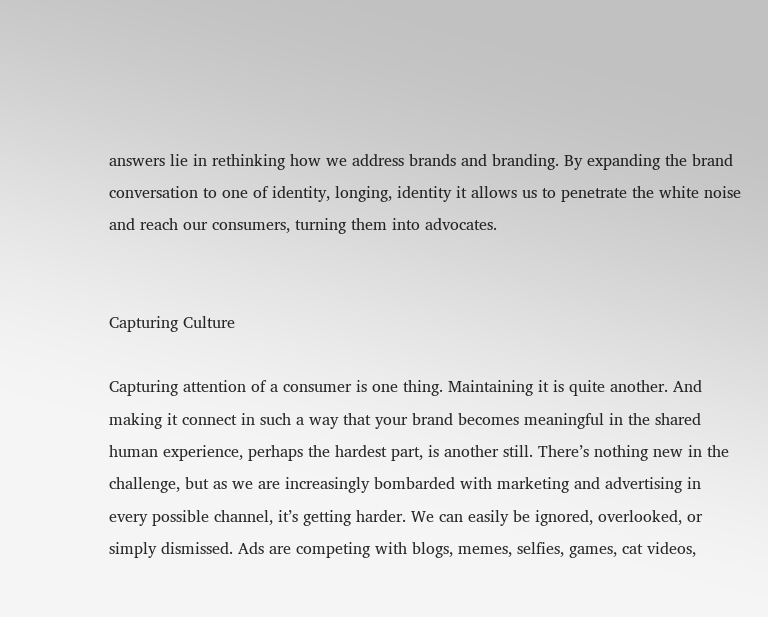answers lie in rethinking how we address brands and branding. By expanding the brand conversation to one of identity, longing, identity it allows us to penetrate the white noise and reach our consumers, turning them into advocates.


Capturing Culture

Capturing attention of a consumer is one thing. Maintaining it is quite another. And making it connect in such a way that your brand becomes meaningful in the shared human experience, perhaps the hardest part, is another still. There’s nothing new in the challenge, but as we are increasingly bombarded with marketing and advertising in every possible channel, it’s getting harder. We can easily be ignored, overlooked, or simply dismissed. Ads are competing with blogs, memes, selfies, games, cat videos,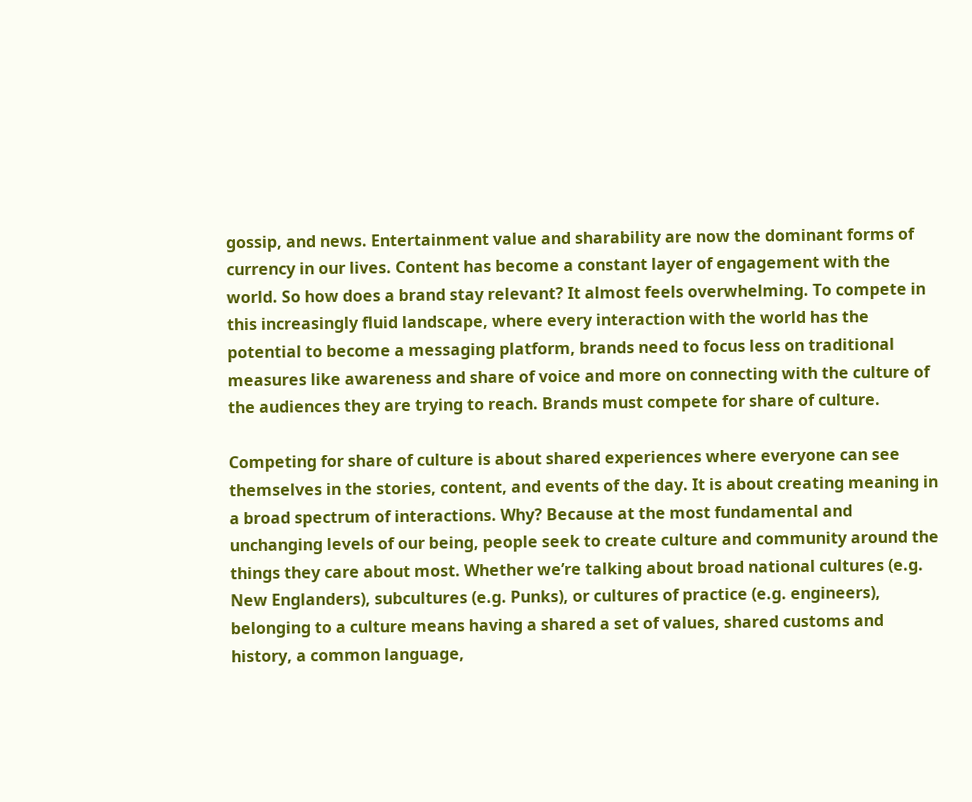gossip, and news. Entertainment value and sharability are now the dominant forms of currency in our lives. Content has become a constant layer of engagement with the world. So how does a brand stay relevant? It almost feels overwhelming. To compete in this increasingly fluid landscape, where every interaction with the world has the potential to become a messaging platform, brands need to focus less on traditional measures like awareness and share of voice and more on connecting with the culture of the audiences they are trying to reach. Brands must compete for share of culture.

Competing for share of culture is about shared experiences where everyone can see themselves in the stories, content, and events of the day. It is about creating meaning in a broad spectrum of interactions. Why? Because at the most fundamental and unchanging levels of our being, people seek to create culture and community around the things they care about most. Whether we’re talking about broad national cultures (e.g. New Englanders), subcultures (e.g. Punks), or cultures of practice (e.g. engineers), belonging to a culture means having a shared a set of values, shared customs and history, a common language,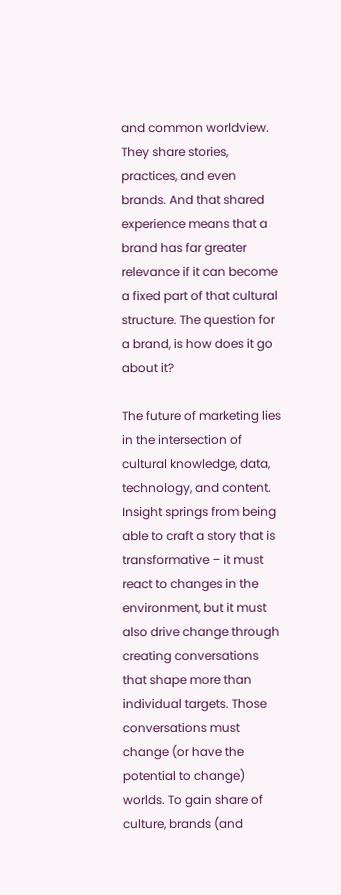and common worldview. They share stories, practices, and even brands. And that shared experience means that a brand has far greater relevance if it can become a fixed part of that cultural structure. The question for a brand, is how does it go about it?

The future of marketing lies in the intersection of cultural knowledge, data, technology, and content. Insight springs from being able to craft a story that is transformative – it must react to changes in the environment, but it must also drive change through creating conversations that shape more than individual targets. Those conversations must change (or have the potential to change) worlds. To gain share of culture, brands (and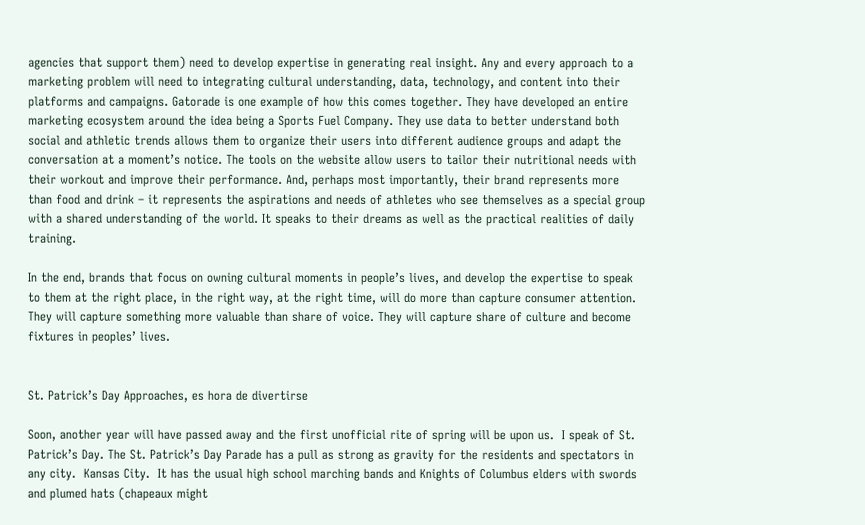agencies that support them) need to develop expertise in generating real insight. Any and every approach to a marketing problem will need to integrating cultural understanding, data, technology, and content into their platforms and campaigns. Gatorade is one example of how this comes together. They have developed an entire marketing ecosystem around the idea being a Sports Fuel Company. They use data to better understand both social and athletic trends allows them to organize their users into different audience groups and adapt the conversation at a moment’s notice. The tools on the website allow users to tailor their nutritional needs with their workout and improve their performance. And, perhaps most importantly, their brand represents more than food and drink – it represents the aspirations and needs of athletes who see themselves as a special group with a shared understanding of the world. It speaks to their dreams as well as the practical realities of daily training.

In the end, brands that focus on owning cultural moments in people’s lives, and develop the expertise to speak to them at the right place, in the right way, at the right time, will do more than capture consumer attention. They will capture something more valuable than share of voice. They will capture share of culture and become fixtures in peoples’ lives.


St. Patrick’s Day Approaches, es hora de divertirse

Soon, another year will have passed away and the first unofficial rite of spring will be upon us.  I speak of St. Patrick’s Day. The St. Patrick’s Day Parade has a pull as strong as gravity for the residents and spectators in any city.  Kansas City.  It has the usual high school marching bands and Knights of Columbus elders with swords and plumed hats (chapeaux might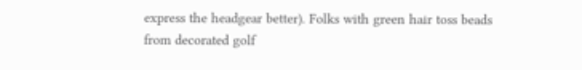express the headgear better). Folks with green hair toss beads from decorated golf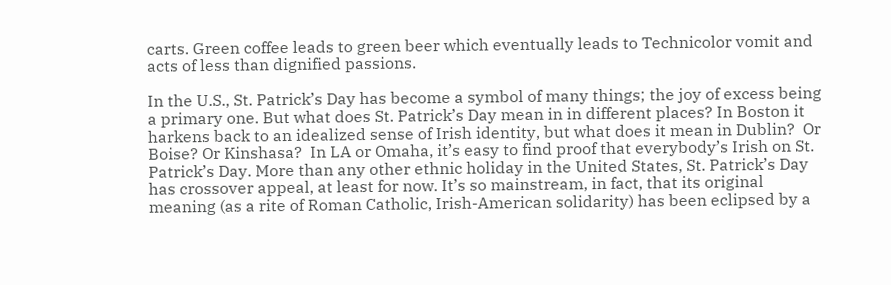carts. Green coffee leads to green beer which eventually leads to Technicolor vomit and acts of less than dignified passions.

In the U.S., St. Patrick’s Day has become a symbol of many things; the joy of excess being a primary one. But what does St. Patrick’s Day mean in in different places? In Boston it harkens back to an idealized sense of Irish identity, but what does it mean in Dublin?  Or Boise? Or Kinshasa?  In LA or Omaha, it’s easy to find proof that everybody’s Irish on St. Patrick’s Day. More than any other ethnic holiday in the United States, St. Patrick’s Day has crossover appeal, at least for now. It’s so mainstream, in fact, that its original meaning (as a rite of Roman Catholic, Irish-American solidarity) has been eclipsed by a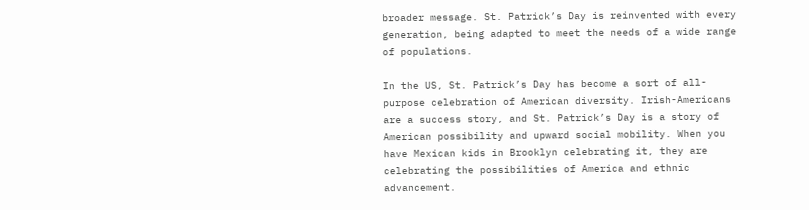broader message. St. Patrick’s Day is reinvented with every generation, being adapted to meet the needs of a wide range of populations.

In the US, St. Patrick’s Day has become a sort of all-purpose celebration of American diversity. Irish-Americans are a success story, and St. Patrick’s Day is a story of American possibility and upward social mobility. When you have Mexican kids in Brooklyn celebrating it, they are celebrating the possibilities of America and ethnic advancement.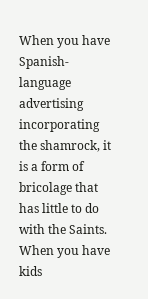When you have Spanish-language advertising incorporating the shamrock, it is a form of bricolage that has little to do with the Saints. When you have kids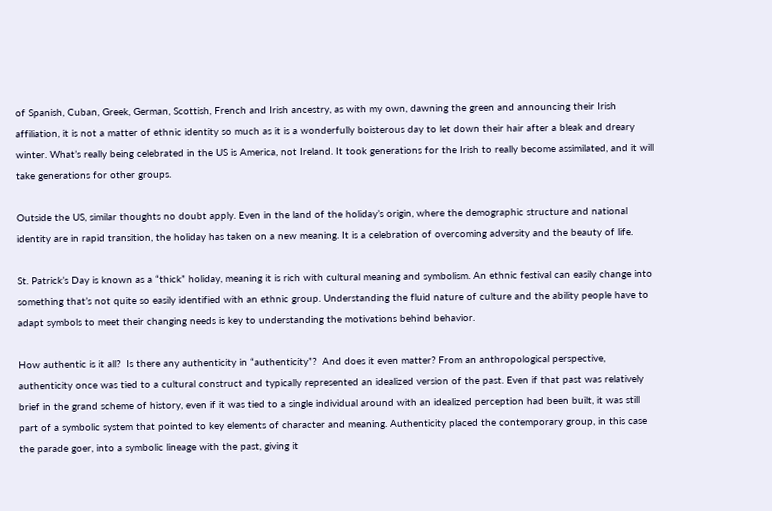of Spanish, Cuban, Greek, German, Scottish, French and Irish ancestry, as with my own, dawning the green and announcing their Irish affiliation, it is not a matter of ethnic identity so much as it is a wonderfully boisterous day to let down their hair after a bleak and dreary winter. What’s really being celebrated in the US is America, not Ireland. It took generations for the Irish to really become assimilated, and it will take generations for other groups.

Outside the US, similar thoughts no doubt apply. Even in the land of the holiday’s origin, where the demographic structure and national identity are in rapid transition, the holiday has taken on a new meaning. It is a celebration of overcoming adversity and the beauty of life.

St. Patrick’s Day is known as a “thick” holiday, meaning it is rich with cultural meaning and symbolism. An ethnic festival can easily change into something that’s not quite so easily identified with an ethnic group. Understanding the fluid nature of culture and the ability people have to adapt symbols to meet their changing needs is key to understanding the motivations behind behavior.

How authentic is it all?  Is there any authenticity in “authenticity”?  And does it even matter? From an anthropological perspective, authenticity once was tied to a cultural construct and typically represented an idealized version of the past. Even if that past was relatively brief in the grand scheme of history, even if it was tied to a single individual around with an idealized perception had been built, it was still part of a symbolic system that pointed to key elements of character and meaning. Authenticity placed the contemporary group, in this case the parade goer, into a symbolic lineage with the past, giving it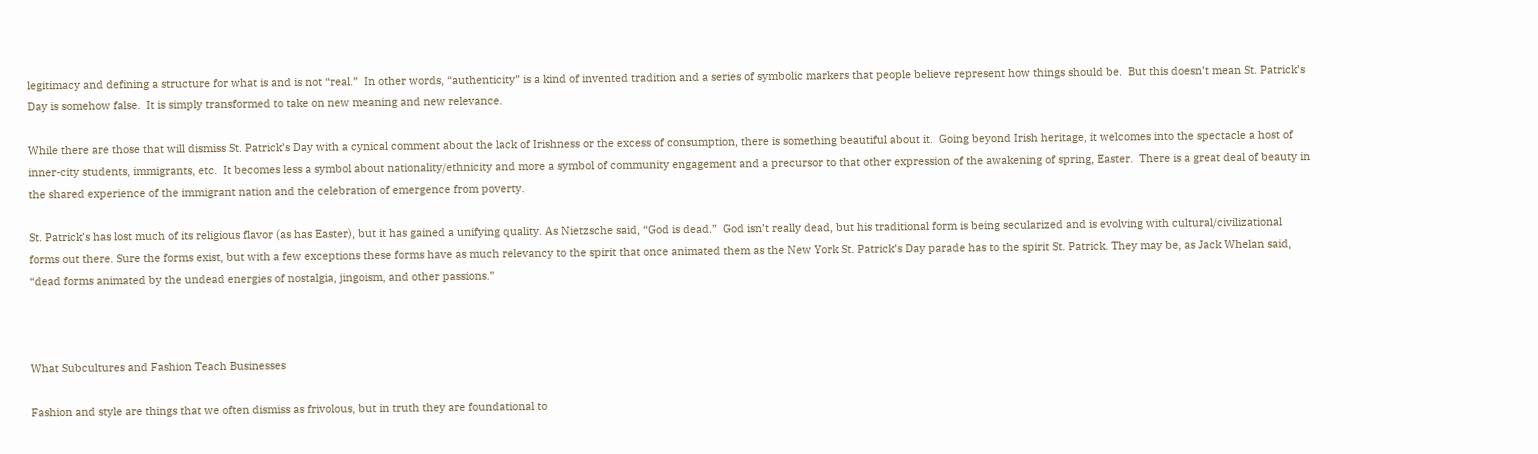legitimacy and defining a structure for what is and is not “real.”  In other words, “authenticity” is a kind of invented tradition and a series of symbolic markers that people believe represent how things should be.  But this doesn’t mean St. Patrick’s Day is somehow false.  It is simply transformed to take on new meaning and new relevance.

While there are those that will dismiss St. Patrick’s Day with a cynical comment about the lack of Irishness or the excess of consumption, there is something beautiful about it.  Going beyond Irish heritage, it welcomes into the spectacle a host of inner-city students, immigrants, etc.  It becomes less a symbol about nationality/ethnicity and more a symbol of community engagement and a precursor to that other expression of the awakening of spring, Easter.  There is a great deal of beauty in the shared experience of the immigrant nation and the celebration of emergence from poverty.

St. Patrick’s has lost much of its religious flavor (as has Easter), but it has gained a unifying quality. As Nietzsche said, “God is dead.”  God isn’t really dead, but his traditional form is being secularized and is evolving with cultural/civilizational forms out there. Sure the forms exist, but with a few exceptions these forms have as much relevancy to the spirit that once animated them as the New York St. Patrick’s Day parade has to the spirit St. Patrick. They may be, as Jack Whelan said, “dead forms animated by the undead energies of nostalgia, jingoism, and other passions.”



What Subcultures and Fashion Teach Businesses

Fashion and style are things that we often dismiss as frivolous, but in truth they are foundational to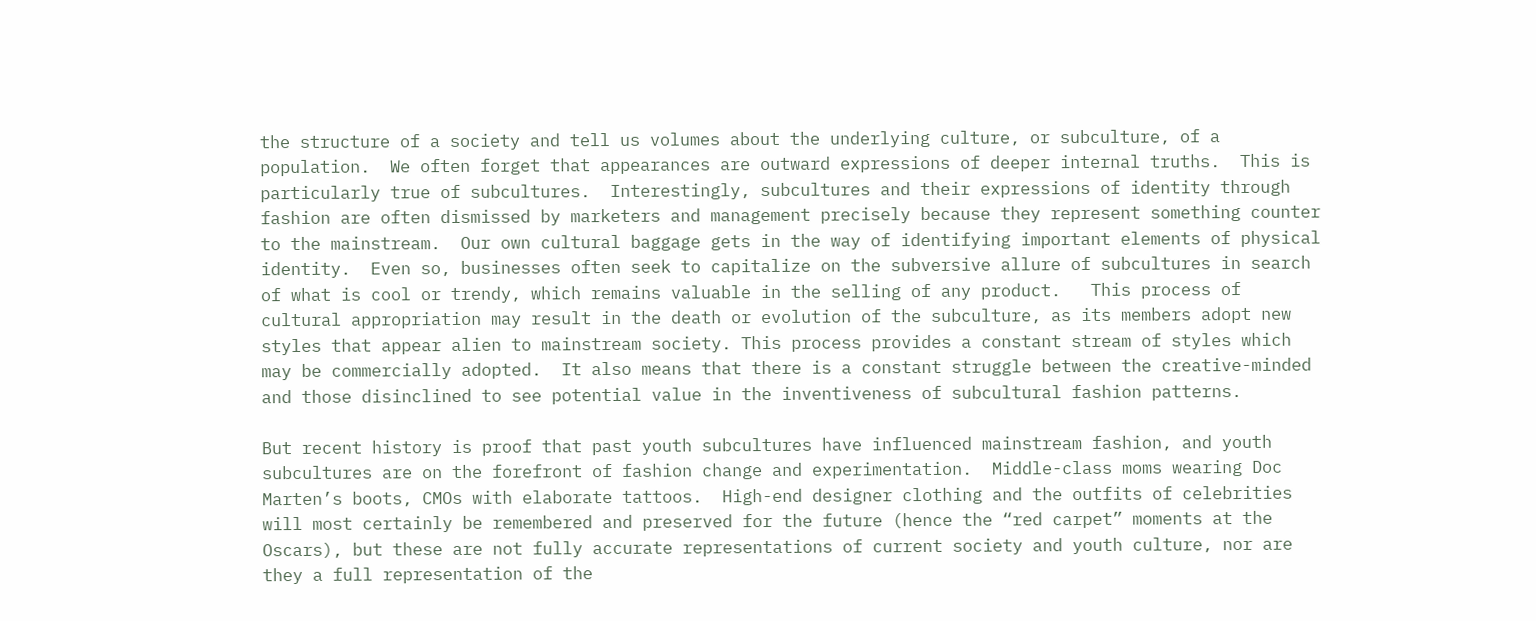the structure of a society and tell us volumes about the underlying culture, or subculture, of a population.  We often forget that appearances are outward expressions of deeper internal truths.  This is particularly true of subcultures.  Interestingly, subcultures and their expressions of identity through fashion are often dismissed by marketers and management precisely because they represent something counter to the mainstream.  Our own cultural baggage gets in the way of identifying important elements of physical identity.  Even so, businesses often seek to capitalize on the subversive allure of subcultures in search of what is cool or trendy, which remains valuable in the selling of any product.   This process of cultural appropriation may result in the death or evolution of the subculture, as its members adopt new styles that appear alien to mainstream society. This process provides a constant stream of styles which may be commercially adopted.  It also means that there is a constant struggle between the creative-minded and those disinclined to see potential value in the inventiveness of subcultural fashion patterns.

But recent history is proof that past youth subcultures have influenced mainstream fashion, and youth subcultures are on the forefront of fashion change and experimentation.  Middle-class moms wearing Doc Marten’s boots, CMOs with elaborate tattoos.  High-end designer clothing and the outfits of celebrities will most certainly be remembered and preserved for the future (hence the “red carpet” moments at the Oscars), but these are not fully accurate representations of current society and youth culture, nor are they a full representation of the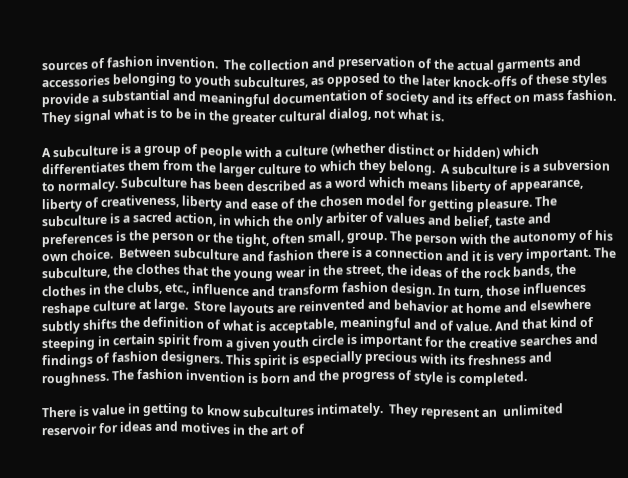sources of fashion invention.  The collection and preservation of the actual garments and accessories belonging to youth subcultures, as opposed to the later knock-offs of these styles provide a substantial and meaningful documentation of society and its effect on mass fashion. They signal what is to be in the greater cultural dialog, not what is.

A subculture is a group of people with a culture (whether distinct or hidden) which differentiates them from the larger culture to which they belong.  A subculture is a subversion to normalcy. Subculture has been described as a word which means liberty of appearance, liberty of creativeness, liberty and ease of the chosen model for getting pleasure. The subculture is a sacred action, in which the only arbiter of values and belief, taste and preferences is the person or the tight, often small, group. The person with the autonomy of his own choice.  Between subculture and fashion there is a connection and it is very important. The subculture, the clothes that the young wear in the street, the ideas of the rock bands, the clothes in the clubs, etc., influence and transform fashion design. In turn, those influences reshape culture at large.  Store layouts are reinvented and behavior at home and elsewhere subtly shifts the definition of what is acceptable, meaningful and of value. And that kind of steeping in certain spirit from a given youth circle is important for the creative searches and findings of fashion designers. This spirit is especially precious with its freshness and roughness. The fashion invention is born and the progress of style is completed.

There is value in getting to know subcultures intimately.  They represent an  unlimited reservoir for ideas and motives in the art of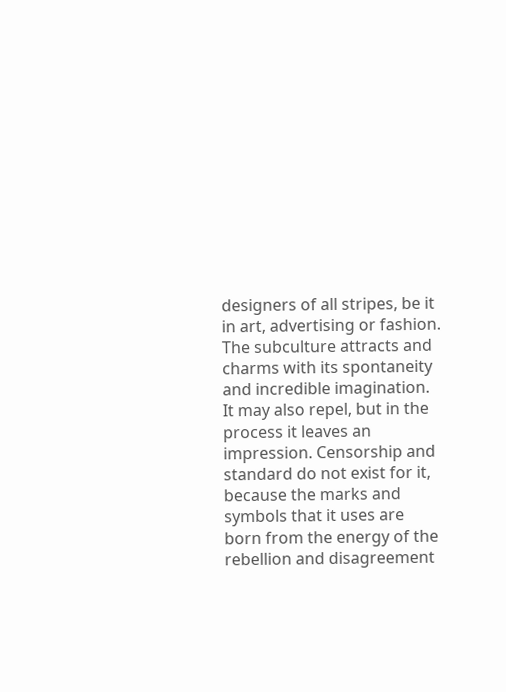designers of all stripes, be it in art, advertising or fashion.  The subculture attracts and charms with its spontaneity and incredible imagination. It may also repel, but in the process it leaves an impression. Censorship and standard do not exist for it, because the marks and symbols that it uses are born from the energy of the rebellion and disagreement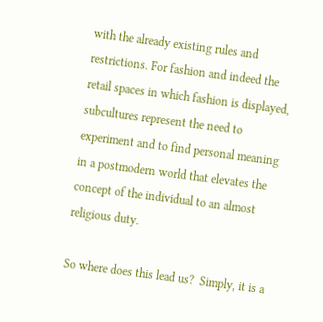with the already existing rules and restrictions. For fashion and indeed the retail spaces in which fashion is displayed, subcultures represent the need to experiment and to find personal meaning in a postmodern world that elevates the concept of the individual to an almost religious duty.

So where does this lead us?  Simply, it is a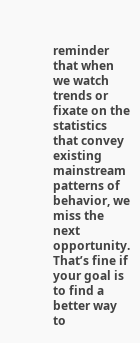reminder that when we watch trends or fixate on the statistics that convey existing mainstream patterns of behavior, we miss the next opportunity.  That’s fine if your goal is to find a better way to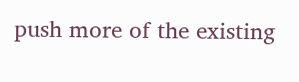push more of the existing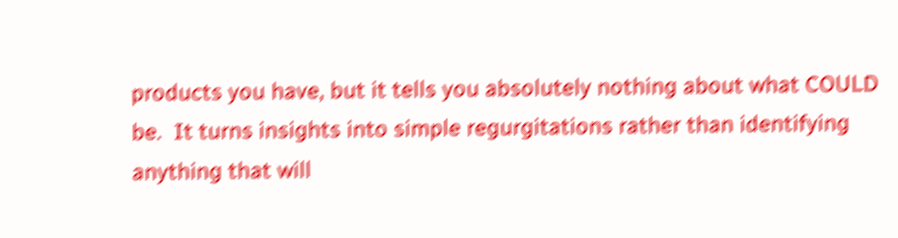products you have, but it tells you absolutely nothing about what COULD be.  It turns insights into simple regurgitations rather than identifying anything that will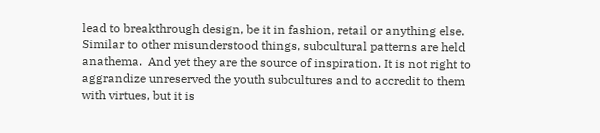lead to breakthrough design, be it in fashion, retail or anything else. Similar to other misunderstood things, subcultural patterns are held anathema.  And yet they are the source of inspiration. It is not right to aggrandize unreserved the youth subcultures and to accredit to them with virtues, but it is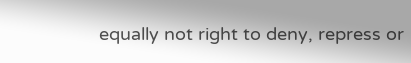equally not right to deny, repress or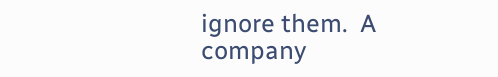ignore them.  A company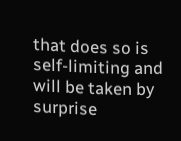that does so is self-limiting and will be taken by surprise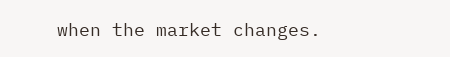when the market changes.